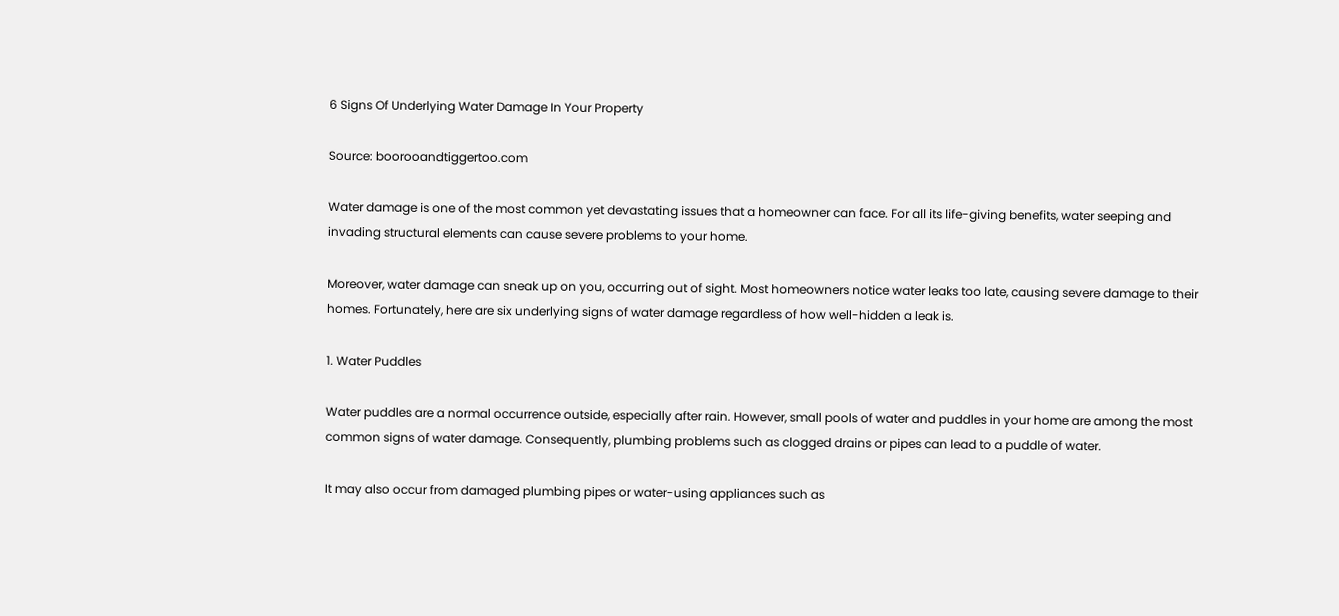6 Signs Of Underlying Water Damage In Your Property

Source: boorooandtiggertoo.com

Water damage is one of the most common yet devastating issues that a homeowner can face. For all its life-giving benefits, water seeping and invading structural elements can cause severe problems to your home.

Moreover, water damage can sneak up on you, occurring out of sight. Most homeowners notice water leaks too late, causing severe damage to their homes. Fortunately, here are six underlying signs of water damage regardless of how well-hidden a leak is.

1. Water Puddles

Water puddles are a normal occurrence outside, especially after rain. However, small pools of water and puddles in your home are among the most common signs of water damage. Consequently, plumbing problems such as clogged drains or pipes can lead to a puddle of water.

It may also occur from damaged plumbing pipes or water-using appliances such as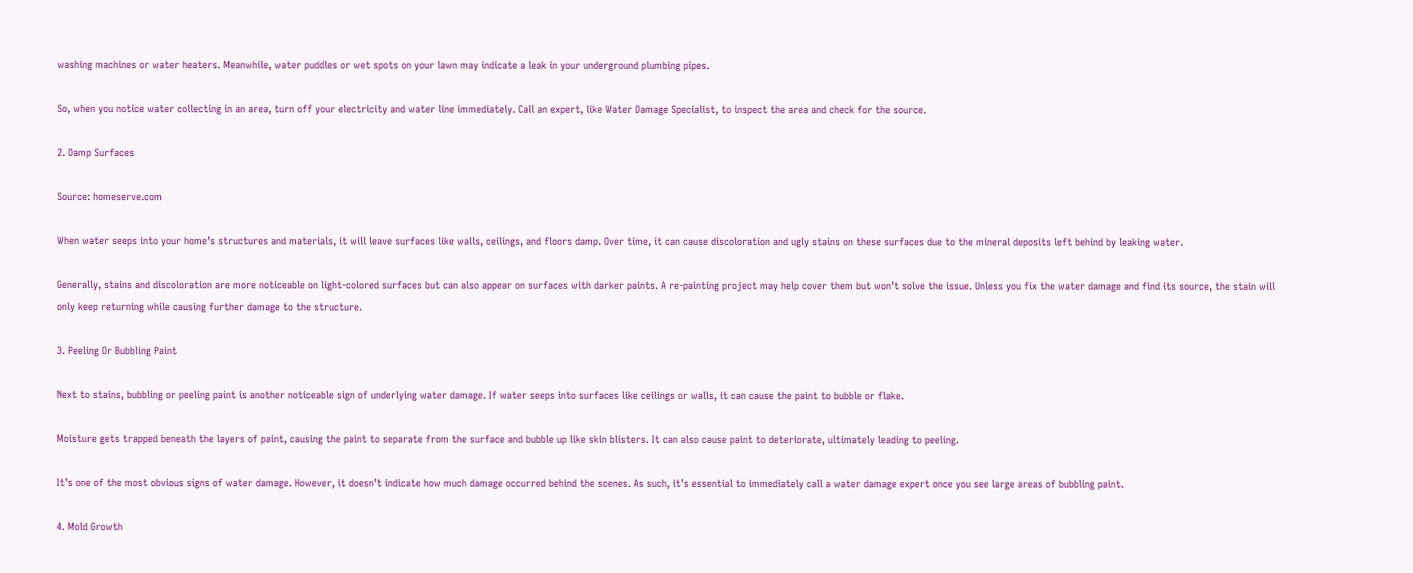washing machines or water heaters. Meanwhile, water puddles or wet spots on your lawn may indicate a leak in your underground plumbing pipes.

So, when you notice water collecting in an area, turn off your electricity and water line immediately. Call an expert, like Water Damage Specialist, to inspect the area and check for the source.

2. Damp Surfaces

Source: homeserve.com

When water seeps into your home’s structures and materials, it will leave surfaces like walls, ceilings, and floors damp. Over time, it can cause discoloration and ugly stains on these surfaces due to the mineral deposits left behind by leaking water.

Generally, stains and discoloration are more noticeable on light-colored surfaces but can also appear on surfaces with darker paints. A re-painting project may help cover them but won’t solve the issue. Unless you fix the water damage and find its source, the stain will only keep returning while causing further damage to the structure.

3. Peeling Or Bubbling Paint

Next to stains, bubbling or peeling paint is another noticeable sign of underlying water damage. If water seeps into surfaces like ceilings or walls, it can cause the paint to bubble or flake.

Moisture gets trapped beneath the layers of paint, causing the paint to separate from the surface and bubble up like skin blisters. It can also cause paint to deteriorate, ultimately leading to peeling.

It’s one of the most obvious signs of water damage. However, it doesn’t indicate how much damage occurred behind the scenes. As such, it’s essential to immediately call a water damage expert once you see large areas of bubbling paint.

4. Mold Growth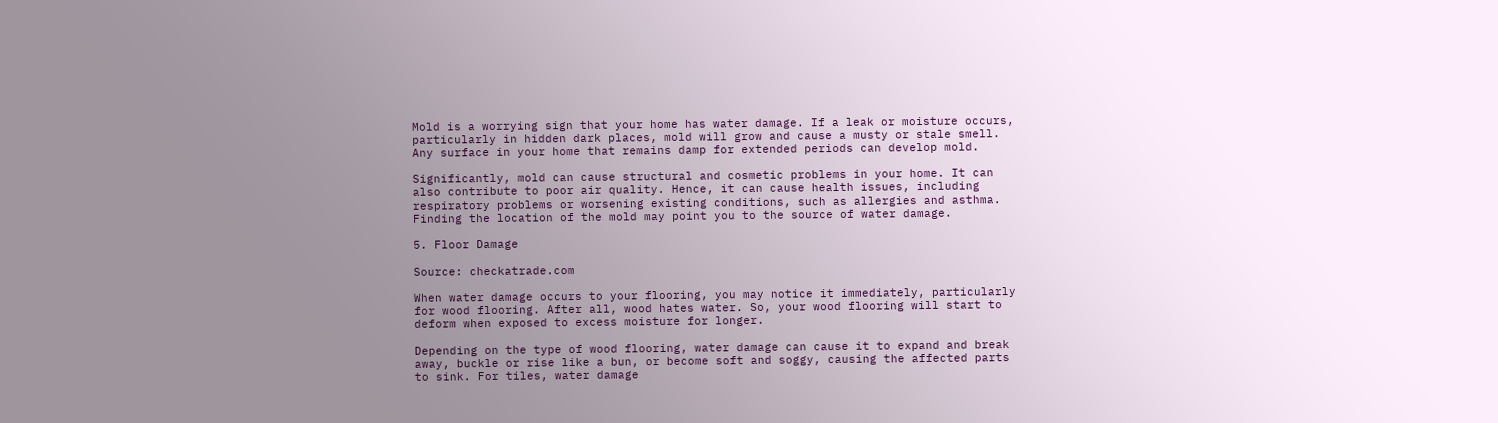Mold is a worrying sign that your home has water damage. If a leak or moisture occurs, particularly in hidden dark places, mold will grow and cause a musty or stale smell. Any surface in your home that remains damp for extended periods can develop mold.

Significantly, mold can cause structural and cosmetic problems in your home. It can also contribute to poor air quality. Hence, it can cause health issues, including respiratory problems or worsening existing conditions, such as allergies and asthma. Finding the location of the mold may point you to the source of water damage.

5. Floor Damage

Source: checkatrade.com

When water damage occurs to your flooring, you may notice it immediately, particularly for wood flooring. After all, wood hates water. So, your wood flooring will start to deform when exposed to excess moisture for longer.

Depending on the type of wood flooring, water damage can cause it to expand and break away, buckle or rise like a bun, or become soft and soggy, causing the affected parts to sink. For tiles, water damage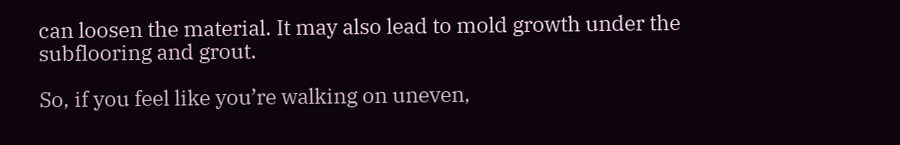can loosen the material. It may also lead to mold growth under the subflooring and grout.

So, if you feel like you’re walking on uneven,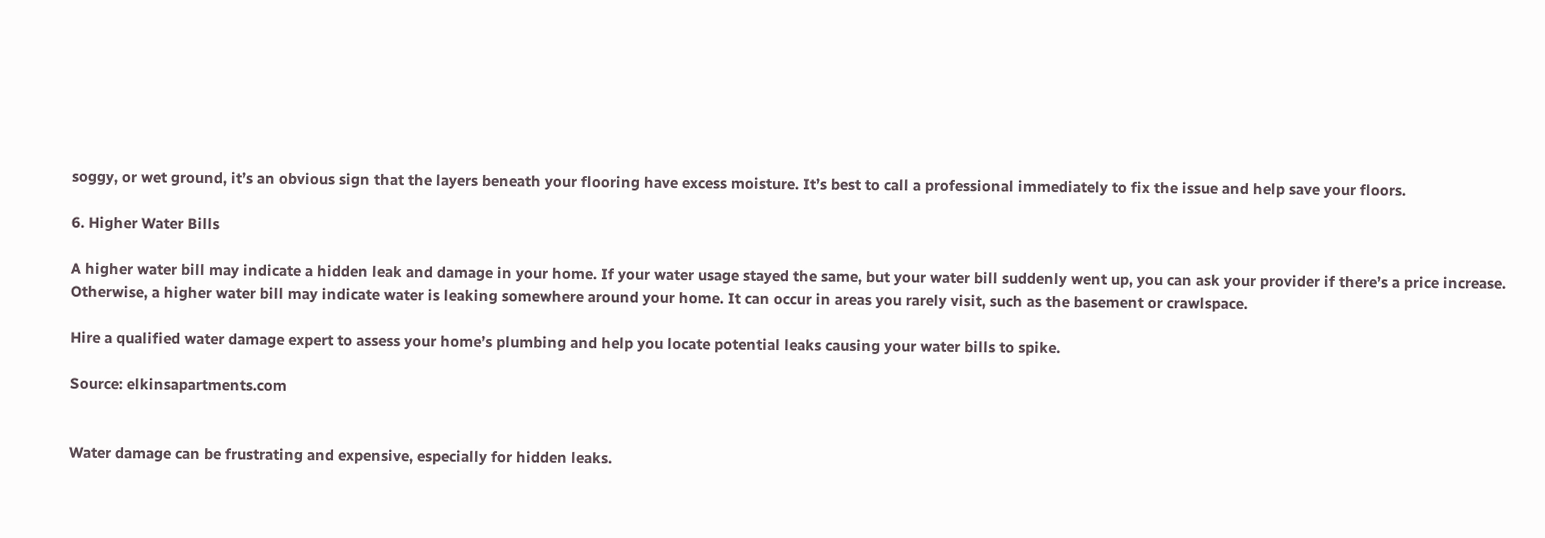soggy, or wet ground, it’s an obvious sign that the layers beneath your flooring have excess moisture. It’s best to call a professional immediately to fix the issue and help save your floors.

6. Higher Water Bills

A higher water bill may indicate a hidden leak and damage in your home. If your water usage stayed the same, but your water bill suddenly went up, you can ask your provider if there’s a price increase. Otherwise, a higher water bill may indicate water is leaking somewhere around your home. It can occur in areas you rarely visit, such as the basement or crawlspace.

Hire a qualified water damage expert to assess your home’s plumbing and help you locate potential leaks causing your water bills to spike.

Source: elkinsapartments.com


Water damage can be frustrating and expensive, especially for hidden leaks.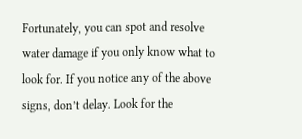Fortunately, you can spot and resolve water damage if you only know what to look for. If you notice any of the above signs, don’t delay. Look for the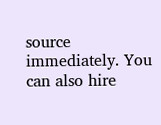source immediately. You can also hire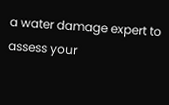a water damage expert to assess your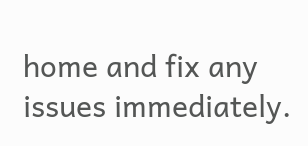home and fix any issues immediately.